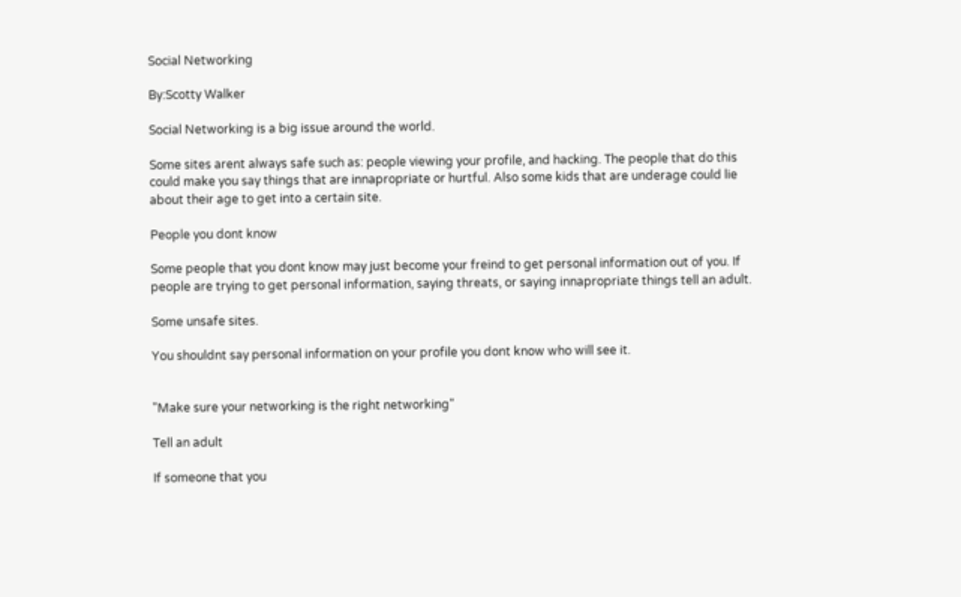Social Networking

By:Scotty Walker

Social Networking is a big issue around the world.

Some sites arent always safe such as: people viewing your profile, and hacking. The people that do this could make you say things that are innapropriate or hurtful. Also some kids that are underage could lie about their age to get into a certain site.

People you dont know

Some people that you dont know may just become your freind to get personal information out of you. If people are trying to get personal information, saying threats, or saying innapropriate things tell an adult.

Some unsafe sites.

You shouldnt say personal information on your profile you dont know who will see it.


"Make sure your networking is the right networking"

Tell an adult

If someone that you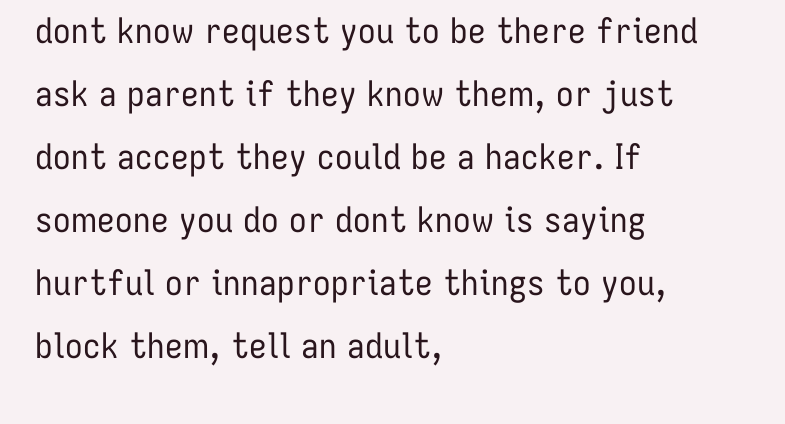dont know request you to be there friend ask a parent if they know them, or just dont accept they could be a hacker. If someone you do or dont know is saying hurtful or innapropriate things to you, block them, tell an adult,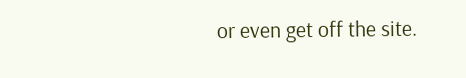or even get off the site.